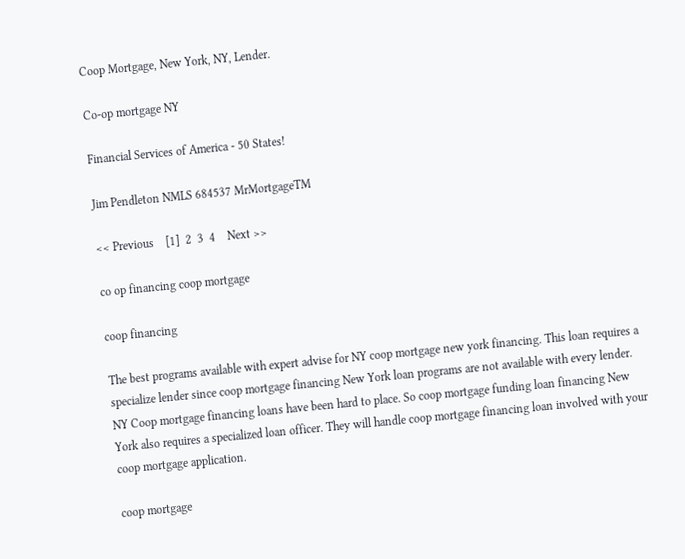Coop Mortgage, New York, NY, Lender.

Co-op mortgage NY

Financial Services of America - 50 States!

Jim Pendleton NMLS 684537 MrMortgageTM

<< Previous    [1]  2  3  4    Next >>

co op financing coop mortgage

coop financing

The best programs available with expert advise for NY coop mortgage new york financing. This loan requires a specialize lender since coop mortgage financing New York loan programs are not available with every lender. NY Coop mortgage financing loans have been hard to place. So coop mortgage funding loan financing New York also requires a specialized loan officer. They will handle coop mortgage financing loan involved with your coop mortgage application.

coop mortgage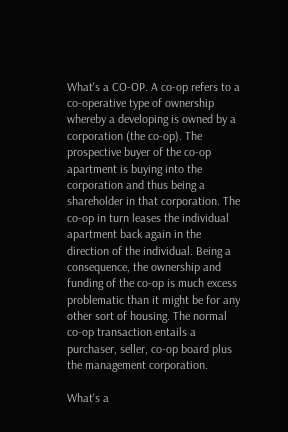What's a CO-OP. A co-op refers to a co-operative type of ownership whereby a developing is owned by a corporation (the co-op). The prospective buyer of the co-op apartment is buying into the corporation and thus being a shareholder in that corporation. The co-op in turn leases the individual apartment back again in the direction of the individual. Being a consequence, the ownership and funding of the co-op is much excess problematic than it might be for any other sort of housing. The normal co-op transaction entails a purchaser, seller, co-op board plus the management corporation.

What's a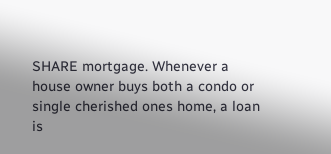SHARE mortgage. Whenever a house owner buys both a condo or single cherished ones home, a loan is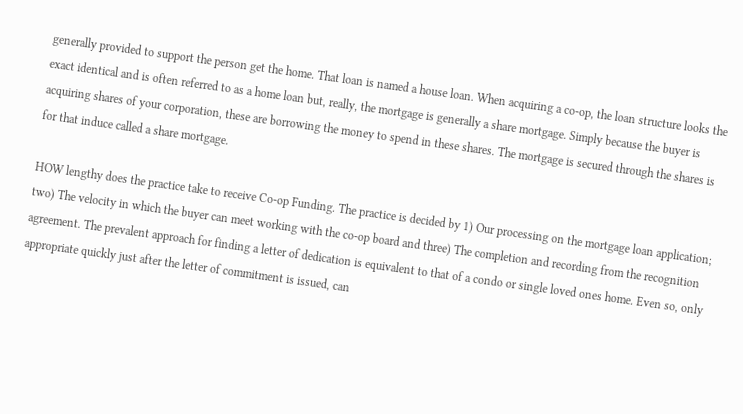generally provided to support the person get the home. That loan is named a house loan. When acquiring a co-op, the loan structure looks the exact identical and is often referred to as a home loan but, really, the mortgage is generally a share mortgage. Simply because the buyer is acquiring shares of your corporation, these are borrowing the money to spend in these shares. The mortgage is secured through the shares is for that induce called a share mortgage.

HOW lengthy does the practice take to receive Co-op Funding. The practice is decided by 1) Our processing on the mortgage loan application; two) The velocity in which the buyer can meet working with the co-op board and three) The completion and recording from the recognition agreement. The prevalent approach for finding a letter of dedication is equivalent to that of a condo or single loved ones home. Even so, only appropriate quickly just after the letter of commitment is issued, can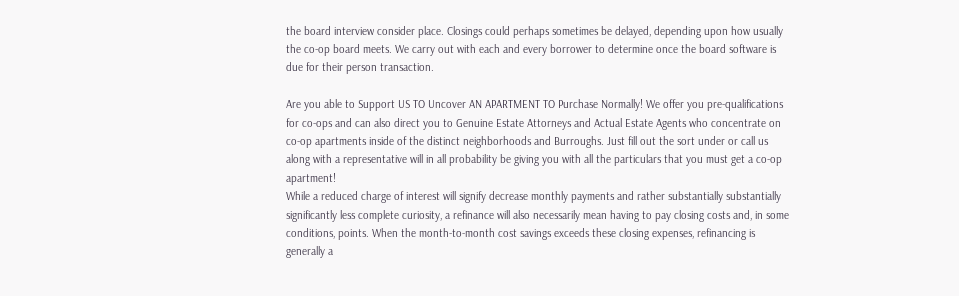the board interview consider place. Closings could perhaps sometimes be delayed, depending upon how usually the co-op board meets. We carry out with each and every borrower to determine once the board software is due for their person transaction.

Are you able to Support US TO Uncover AN APARTMENT TO Purchase Normally! We offer you pre-qualifications for co-ops and can also direct you to Genuine Estate Attorneys and Actual Estate Agents who concentrate on co-op apartments inside of the distinct neighborhoods and Burroughs. Just fill out the sort under or call us along with a representative will in all probability be giving you with all the particulars that you must get a co-op apartment!
While a reduced charge of interest will signify decrease monthly payments and rather substantially substantially significantly less complete curiosity, a refinance will also necessarily mean having to pay closing costs and, in some conditions, points. When the month-to-month cost savings exceeds these closing expenses, refinancing is generally a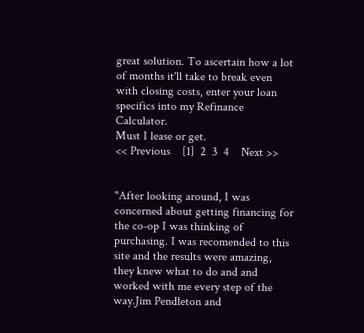great solution. To ascertain how a lot of months it'll take to break even with closing costs, enter your loan specifics into my Refinance Calculator.
Must I lease or get.
<< Previous    [1]  2  3  4    Next >>


"After looking around, I was concerned about getting financing for the co-op I was thinking of purchasing. I was recomended to this site and the results were amazing, they knew what to do and and worked with me every step of the way.Jim Pendleton and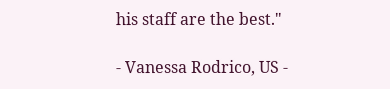his staff are the best."

- Vanessa Rodrico, US -